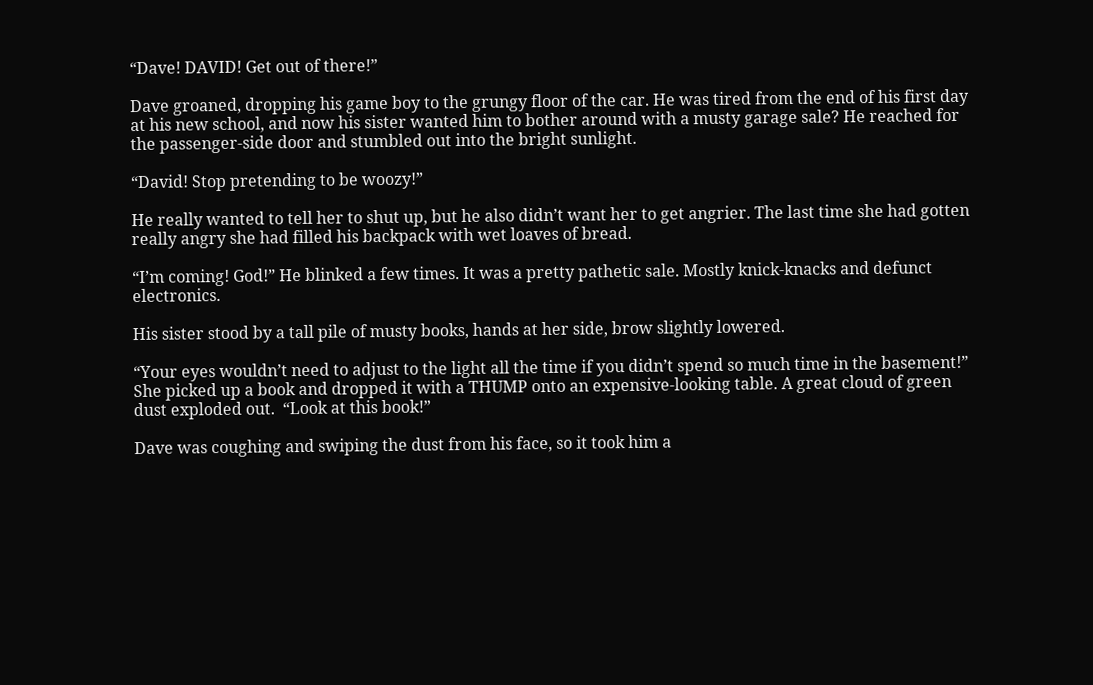“Dave! DAVID! Get out of there!”

Dave groaned, dropping his game boy to the grungy floor of the car. He was tired from the end of his first day at his new school, and now his sister wanted him to bother around with a musty garage sale? He reached for the passenger-side door and stumbled out into the bright sunlight.

“David! Stop pretending to be woozy!”

He really wanted to tell her to shut up, but he also didn’t want her to get angrier. The last time she had gotten really angry she had filled his backpack with wet loaves of bread.

“I’m coming! God!” He blinked a few times. It was a pretty pathetic sale. Mostly knick-knacks and defunct electronics.

His sister stood by a tall pile of musty books, hands at her side, brow slightly lowered.

“Your eyes wouldn’t need to adjust to the light all the time if you didn’t spend so much time in the basement!” She picked up a book and dropped it with a THUMP onto an expensive-looking table. A great cloud of green dust exploded out.  “Look at this book!”

Dave was coughing and swiping the dust from his face, so it took him a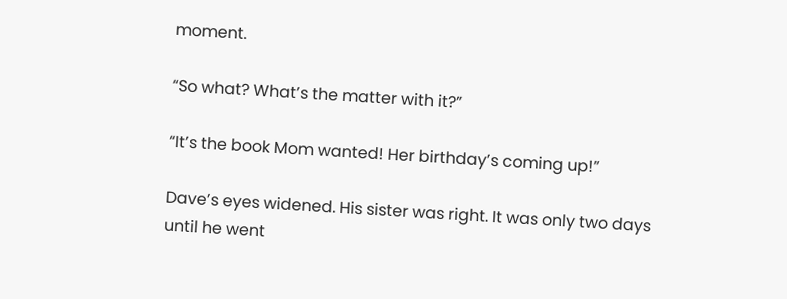moment.

“So what? What’s the matter with it?”

“It’s the book Mom wanted! Her birthday’s coming up!”

Dave’s eyes widened. His sister was right. It was only two days until he went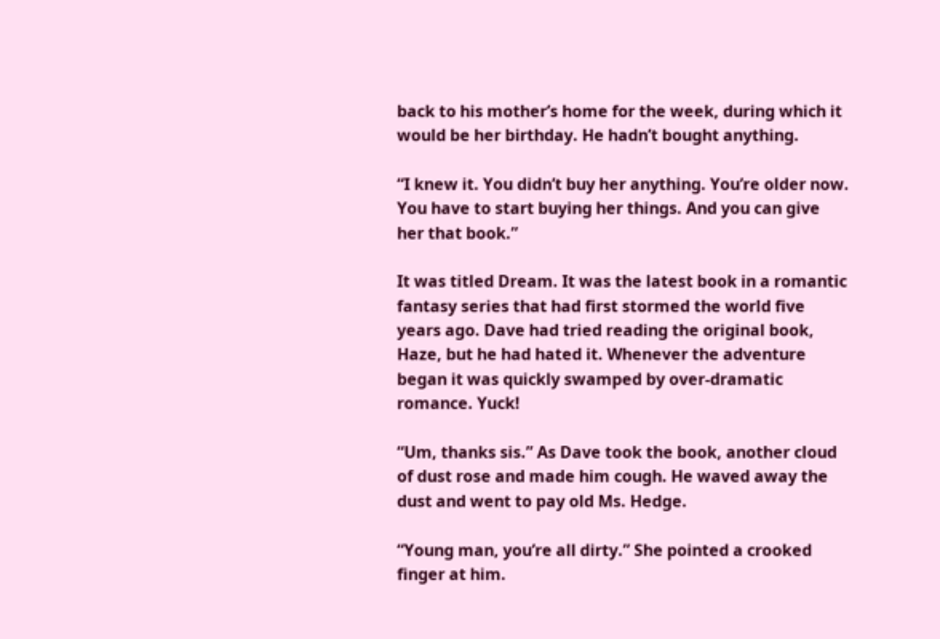back to his mother’s home for the week, during which it would be her birthday. He hadn’t bought anything.

“I knew it. You didn’t buy her anything. You’re older now. You have to start buying her things. And you can give her that book.”

It was titled Dream. It was the latest book in a romantic fantasy series that had first stormed the world five years ago. Dave had tried reading the original book, Haze, but he had hated it. Whenever the adventure began it was quickly swamped by over-dramatic romance. Yuck!

“Um, thanks sis.” As Dave took the book, another cloud of dust rose and made him cough. He waved away the dust and went to pay old Ms. Hedge.

“Young man, you’re all dirty.” She pointed a crooked finger at him.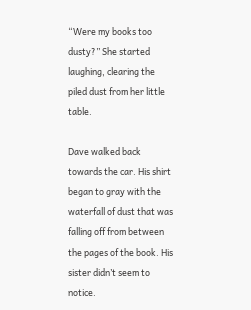“Were my books too dusty?” She started laughing, clearing the piled dust from her little table.

Dave walked back towards the car. His shirt began to gray with the waterfall of dust that was falling off from between the pages of the book. His sister didn’t seem to notice.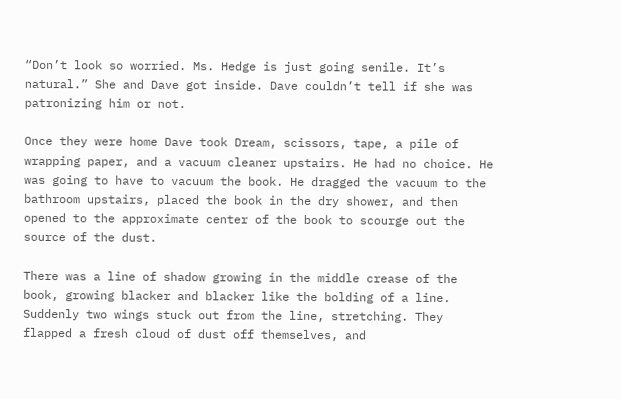“Don’t look so worried. Ms. Hedge is just going senile. It’s natural.” She and Dave got inside. Dave couldn’t tell if she was patronizing him or not.

Once they were home Dave took Dream, scissors, tape, a pile of wrapping paper, and a vacuum cleaner upstairs. He had no choice. He was going to have to vacuum the book. He dragged the vacuum to the bathroom upstairs, placed the book in the dry shower, and then opened to the approximate center of the book to scourge out the source of the dust.

There was a line of shadow growing in the middle crease of the book, growing blacker and blacker like the bolding of a line. Suddenly two wings stuck out from the line, stretching. They flapped a fresh cloud of dust off themselves, and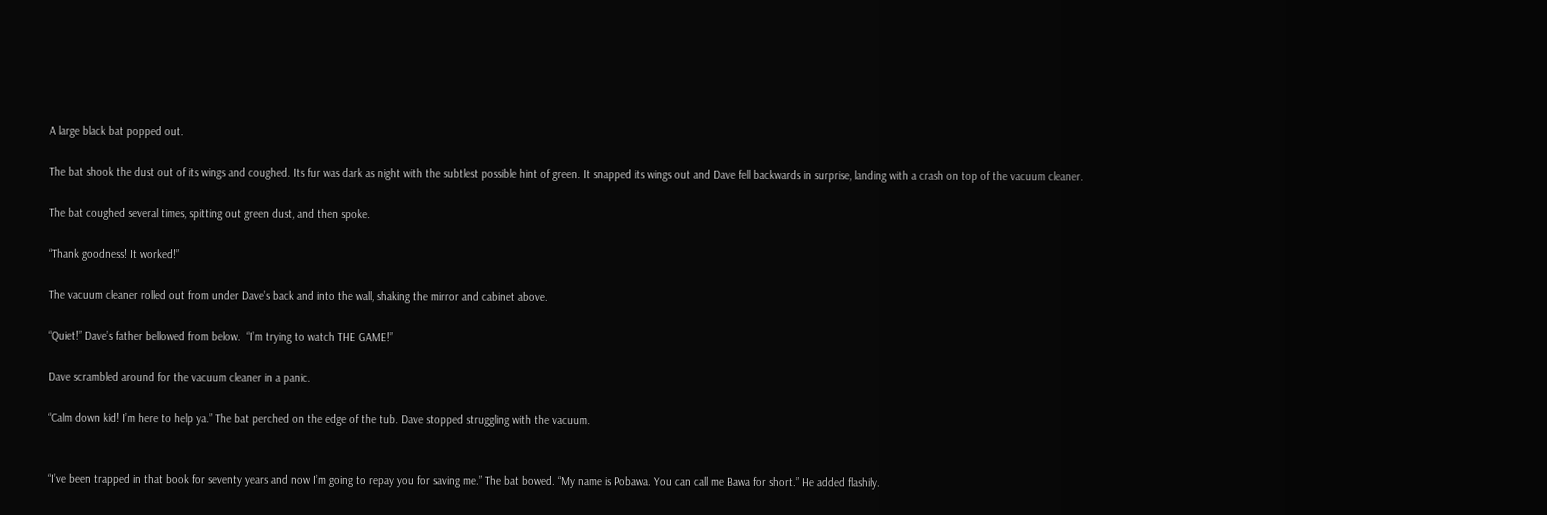A large black bat popped out.

The bat shook the dust out of its wings and coughed. Its fur was dark as night with the subtlest possible hint of green. It snapped its wings out and Dave fell backwards in surprise, landing with a crash on top of the vacuum cleaner.

The bat coughed several times, spitting out green dust, and then spoke.

“Thank goodness! It worked!”

The vacuum cleaner rolled out from under Dave’s back and into the wall, shaking the mirror and cabinet above.

“Quiet!” Dave’s father bellowed from below.  “I’m trying to watch THE GAME!”

Dave scrambled around for the vacuum cleaner in a panic.

“Calm down kid! I’m here to help ya.” The bat perched on the edge of the tub. Dave stopped struggling with the vacuum.


“I’ve been trapped in that book for seventy years and now I’m going to repay you for saving me.” The bat bowed. “My name is Pobawa. You can call me Bawa for short.” He added flashily.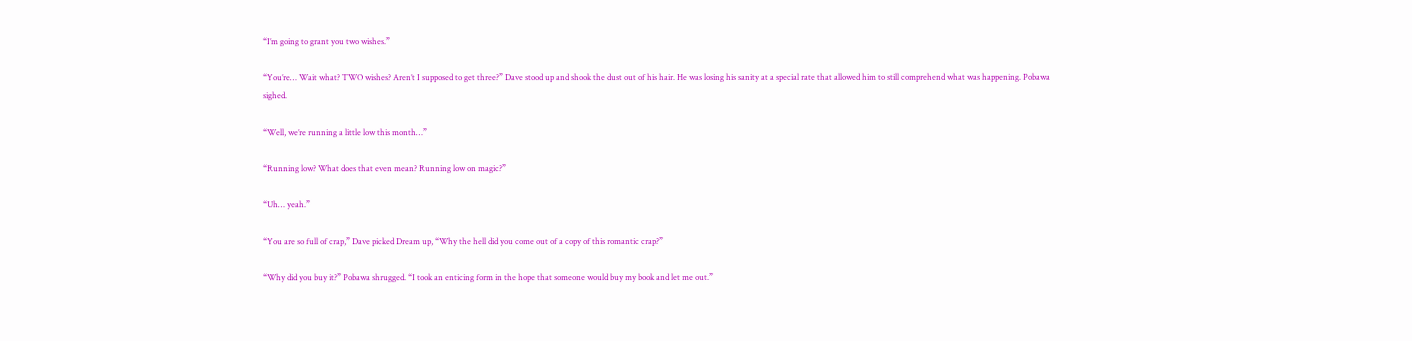“I’m going to grant you two wishes.”

“You’re… Wait what? TWO wishes? Aren’t I supposed to get three?” Dave stood up and shook the dust out of his hair. He was losing his sanity at a special rate that allowed him to still comprehend what was happening. Pobawa sighed.

“Well, we’re running a little low this month…”

“Running low? What does that even mean? Running low on magic?”

“Uh… yeah.”

“You are so full of crap,” Dave picked Dream up, “Why the hell did you come out of a copy of this romantic crap?”

“Why did you buy it?” Pobawa shrugged. “I took an enticing form in the hope that someone would buy my book and let me out.”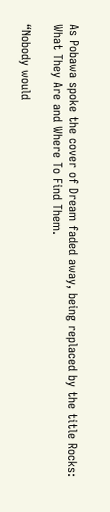As Pobawa spoke the cover of Dream faded away, being replaced by the title Rocks: What They Are and Where To Find Them.

“Nobody would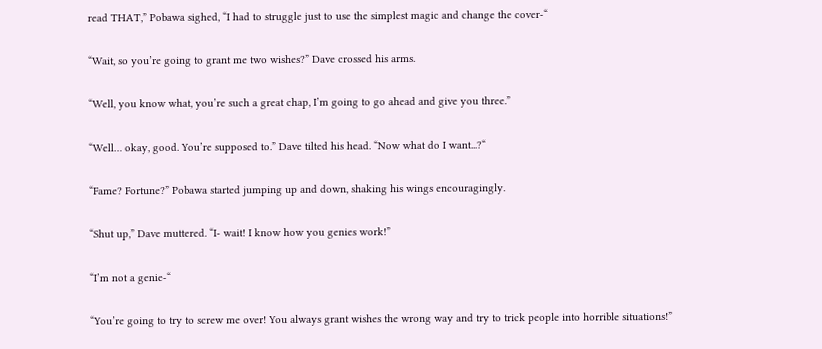read THAT,” Pobawa sighed, “I had to struggle just to use the simplest magic and change the cover-“

“Wait, so you’re going to grant me two wishes?” Dave crossed his arms.

“Well, you know what, you’re such a great chap, I’m going to go ahead and give you three.”

“Well… okay, good. You’re supposed to.” Dave tilted his head. “Now what do I want...?“

“Fame? Fortune?” Pobawa started jumping up and down, shaking his wings encouragingly.

“Shut up,” Dave muttered. “I- wait! I know how you genies work!”

“I’m not a genie-“

“You’re going to try to screw me over! You always grant wishes the wrong way and try to trick people into horrible situations!”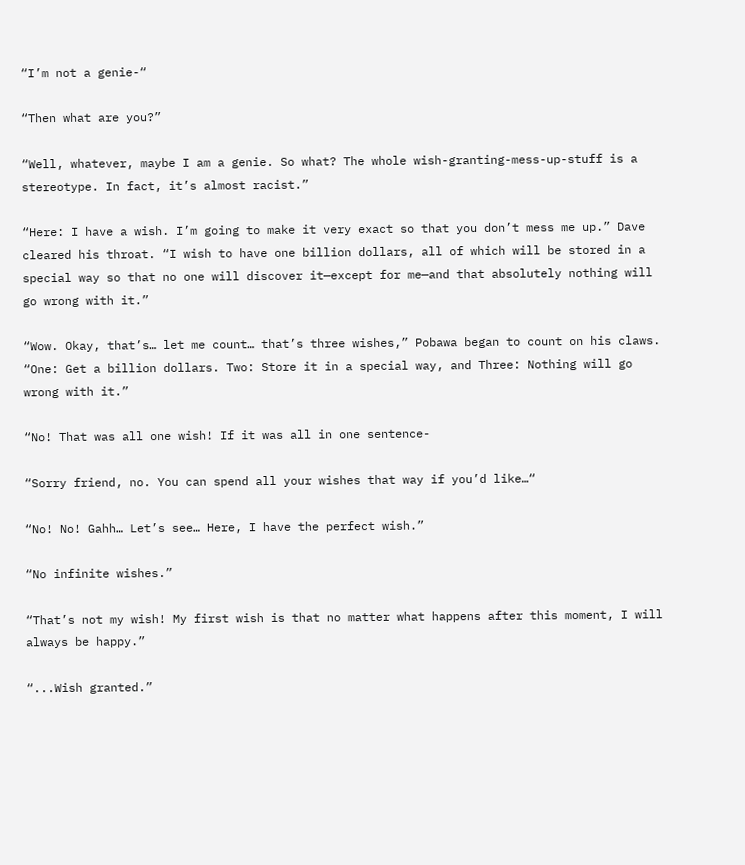“I’m not a genie-“

“Then what are you?”

“Well, whatever, maybe I am a genie. So what? The whole wish-granting-mess-up-stuff is a stereotype. In fact, it’s almost racist.”

“Here: I have a wish. I’m going to make it very exact so that you don’t mess me up.” Dave cleared his throat. “I wish to have one billion dollars, all of which will be stored in a special way so that no one will discover it—except for me—and that absolutely nothing will go wrong with it.”

“Wow. Okay, that’s… let me count… that’s three wishes,” Pobawa began to count on his claws. “One: Get a billion dollars. Two: Store it in a special way, and Three: Nothing will go wrong with it.”

“No! That was all one wish! If it was all in one sentence-

“Sorry friend, no. You can spend all your wishes that way if you’d like…“

“No! No! Gahh… Let’s see… Here, I have the perfect wish.”

“No infinite wishes.”

“That’s not my wish! My first wish is that no matter what happens after this moment, I will always be happy.”

“...Wish granted.”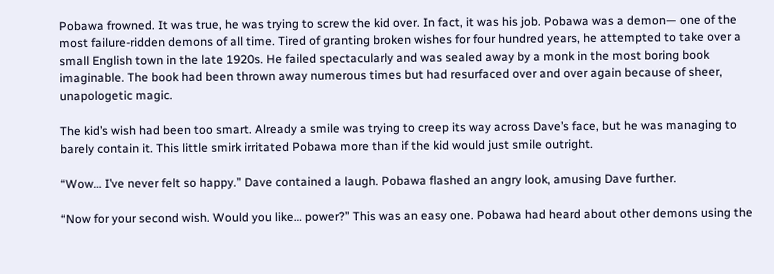Pobawa frowned. It was true, he was trying to screw the kid over. In fact, it was his job. Pobawa was a demon— one of the most failure-ridden demons of all time. Tired of granting broken wishes for four hundred years, he attempted to take over a small English town in the late 1920s. He failed spectacularly and was sealed away by a monk in the most boring book imaginable. The book had been thrown away numerous times but had resurfaced over and over again because of sheer, unapologetic magic.

The kid’s wish had been too smart. Already a smile was trying to creep its way across Dave’s face, but he was managing to barely contain it. This little smirk irritated Pobawa more than if the kid would just smile outright.

“Wow… I’ve never felt so happy.” Dave contained a laugh. Pobawa flashed an angry look, amusing Dave further.

“Now for your second wish. Would you like… power?” This was an easy one. Pobawa had heard about other demons using the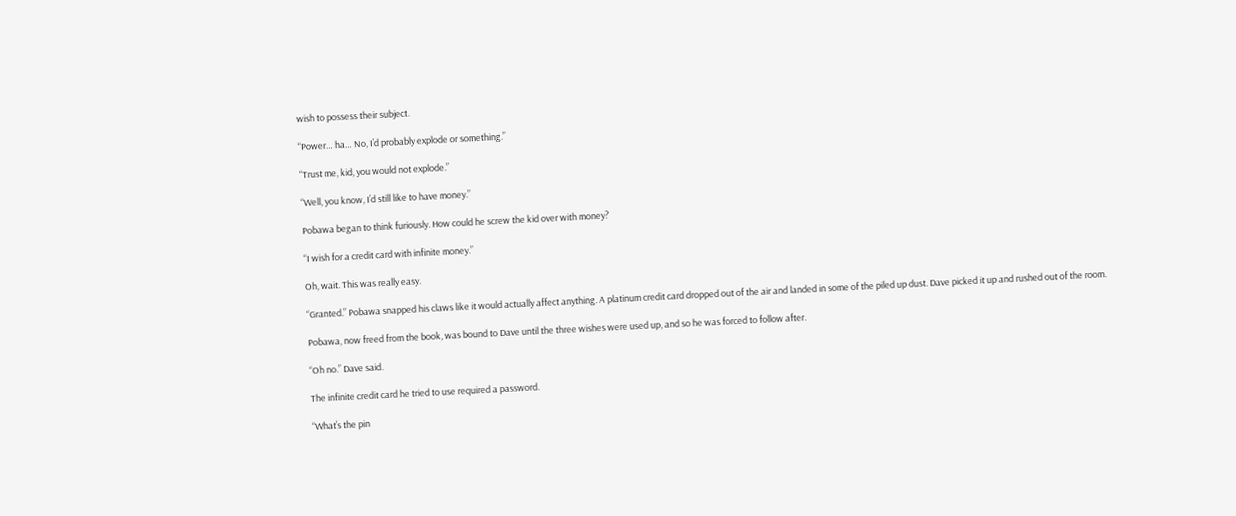wish to possess their subject.

“Power… ha… No, I’d probably explode or something.”

“Trust me, kid, you would not explode.”

“Well, you know, I’d still like to have money.”

Pobawa began to think furiously. How could he screw the kid over with money?

“I wish for a credit card with infinite money.”

Oh, wait. This was really easy.

“Granted.” Pobawa snapped his claws like it would actually affect anything. A platinum credit card dropped out of the air and landed in some of the piled up dust. Dave picked it up and rushed out of the room.

Pobawa, now freed from the book, was bound to Dave until the three wishes were used up, and so he was forced to follow after.

“Oh no.” Dave said.

The infinite credit card he tried to use required a password.

“What’s the pin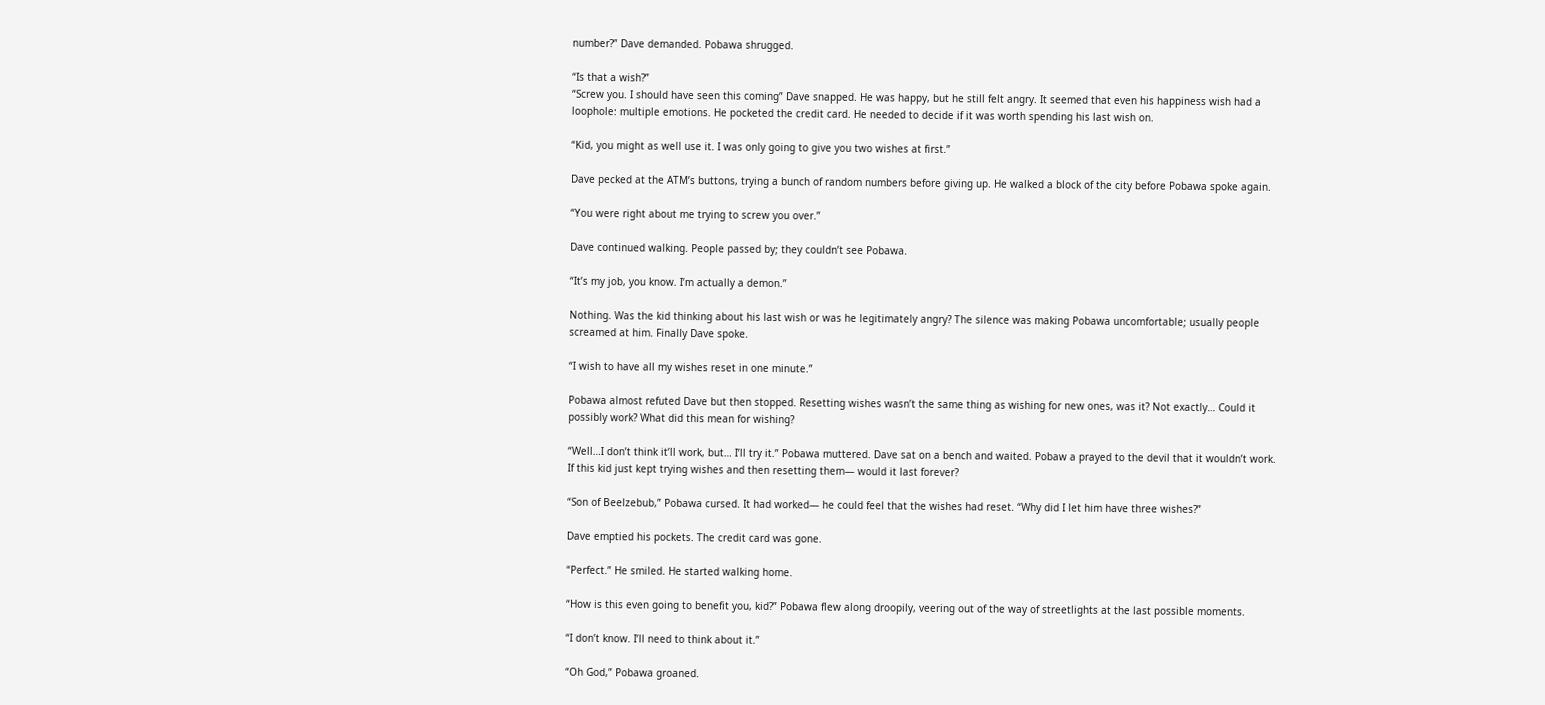number?” Dave demanded. Pobawa shrugged.

“Is that a wish?”
“Screw you. I should have seen this coming” Dave snapped. He was happy, but he still felt angry. It seemed that even his happiness wish had a loophole: multiple emotions. He pocketed the credit card. He needed to decide if it was worth spending his last wish on.

“Kid, you might as well use it. I was only going to give you two wishes at first.”

Dave pecked at the ATM’s buttons, trying a bunch of random numbers before giving up. He walked a block of the city before Pobawa spoke again.

“You were right about me trying to screw you over.”

Dave continued walking. People passed by; they couldn’t see Pobawa.

“It’s my job, you know. I’m actually a demon.”

Nothing. Was the kid thinking about his last wish or was he legitimately angry? The silence was making Pobawa uncomfortable; usually people screamed at him. Finally Dave spoke.

“I wish to have all my wishes reset in one minute.”

Pobawa almost refuted Dave but then stopped. Resetting wishes wasn’t the same thing as wishing for new ones, was it? Not exactly… Could it possibly work? What did this mean for wishing?

“Well…I don’t think it’ll work, but… I’ll try it.” Pobawa muttered. Dave sat on a bench and waited. Pobaw a prayed to the devil that it wouldn’t work. If this kid just kept trying wishes and then resetting them— would it last forever?

“Son of Beelzebub,” Pobawa cursed. It had worked— he could feel that the wishes had reset. “Why did I let him have three wishes?”

Dave emptied his pockets. The credit card was gone.

“Perfect.” He smiled. He started walking home.

“How is this even going to benefit you, kid?” Pobawa flew along droopily, veering out of the way of streetlights at the last possible moments.

“I don’t know. I’ll need to think about it.”

“Oh God,” Pobawa groaned.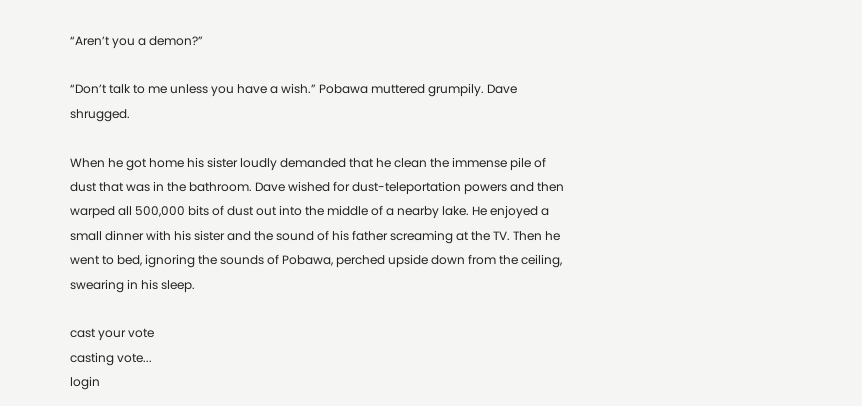“Aren’t you a demon?”

“Don’t talk to me unless you have a wish.” Pobawa muttered grumpily. Dave shrugged.

When he got home his sister loudly demanded that he clean the immense pile of dust that was in the bathroom. Dave wished for dust-teleportation powers and then warped all 500,000 bits of dust out into the middle of a nearby lake. He enjoyed a small dinner with his sister and the sound of his father screaming at the TV. Then he went to bed, ignoring the sounds of Pobawa, perched upside down from the ceiling, swearing in his sleep.

cast your vote
casting vote...
login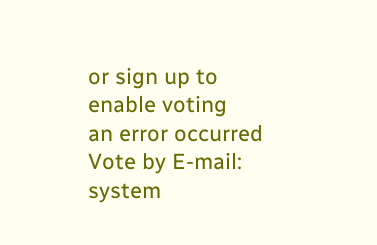or sign up to enable voting
an error occurred
Vote by E-mail: system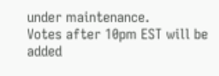under maintenance.
Votes after 10pm EST will be added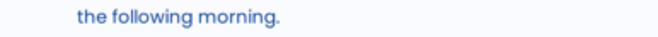the following morning.